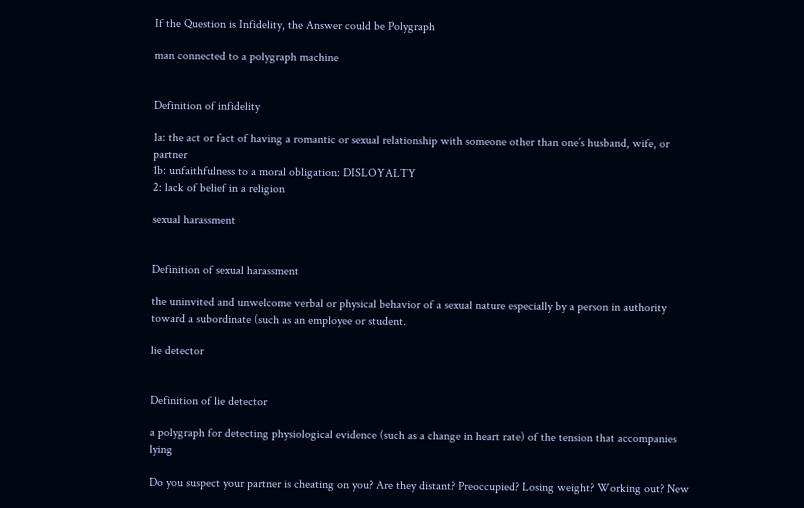If the Question is Infidelity, the Answer could be Polygraph

man connected to a polygraph machine


Definition of infidelity

1a: the act or fact of having a romantic or sexual relationship with someone other than one’s husband, wife, or partner
1b: unfaithfulness to a moral obligation: DISLOYALTY
2: lack of belief in a religion

sexual harassment


Definition of sexual harassment

the uninvited and unwelcome verbal or physical behavior of a sexual nature especially by a person in authority toward a subordinate (such as an employee or student.

lie detector


Definition of lie detector

a polygraph for detecting physiological evidence (such as a change in heart rate) of the tension that accompanies lying

Do you suspect your partner is cheating on you? Are they distant? Preoccupied? Losing weight? Working out? New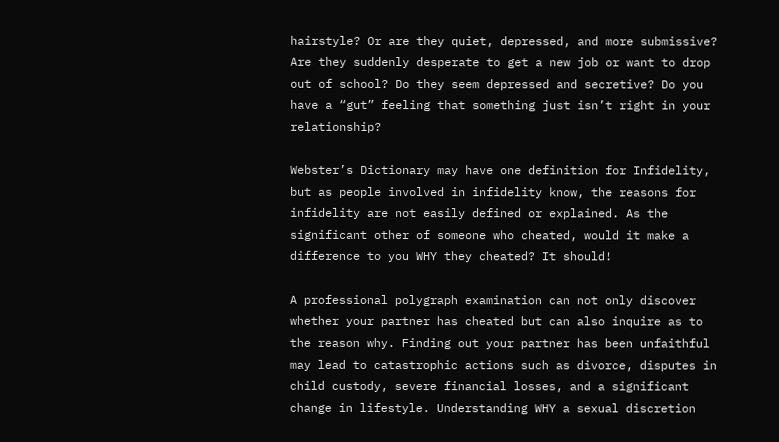hairstyle? Or are they quiet, depressed, and more submissive? Are they suddenly desperate to get a new job or want to drop out of school? Do they seem depressed and secretive? Do you have a “gut” feeling that something just isn’t right in your relationship?

Webster’s Dictionary may have one definition for Infidelity, but as people involved in infidelity know, the reasons for infidelity are not easily defined or explained. As the significant other of someone who cheated, would it make a difference to you WHY they cheated? It should!

A professional polygraph examination can not only discover whether your partner has cheated but can also inquire as to the reason why. Finding out your partner has been unfaithful may lead to catastrophic actions such as divorce, disputes in child custody, severe financial losses, and a significant change in lifestyle. Understanding WHY a sexual discretion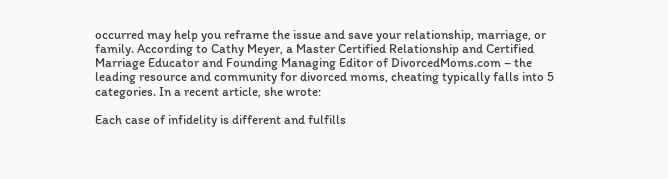occurred may help you reframe the issue and save your relationship, marriage, or family. According to Cathy Meyer, a Master Certified Relationship and Certified Marriage Educator and Founding Managing Editor of DivorcedMoms.com – the leading resource and community for divorced moms, cheating typically falls into 5 categories. In a recent article, she wrote:

Each case of infidelity is different and fulfills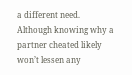a different need. Although knowing why a partner cheated likely won’t lessen any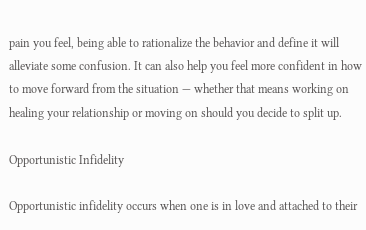pain you feel, being able to rationalize the behavior and define it will alleviate some confusion. It can also help you feel more confident in how to move forward from the situation — whether that means working on healing your relationship or moving on should you decide to split up.

Opportunistic Infidelity

Opportunistic infidelity occurs when one is in love and attached to their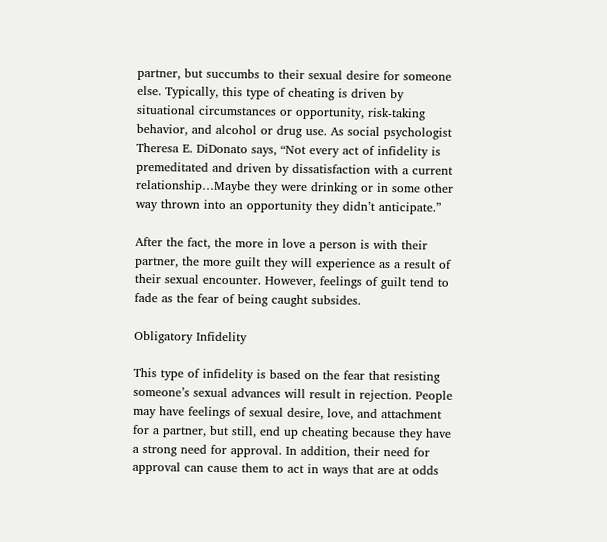partner, but succumbs to their sexual desire for someone else. Typically, this type of cheating is driven by situational circumstances or opportunity, risk-taking behavior, and alcohol or drug use. As social psychologist Theresa E. DiDonato says, “Not every act of infidelity is premeditated and driven by dissatisfaction with a current relationship…Maybe they were drinking or in some other way thrown into an opportunity they didn’t anticipate.”

After the fact, the more in love a person is with their partner, the more guilt they will experience as a result of their sexual encounter. However, feelings of guilt tend to fade as the fear of being caught subsides.

Obligatory Infidelity

This type of infidelity is based on the fear that resisting someone’s sexual advances will result in rejection. People may have feelings of sexual desire, love, and attachment for a partner, but still, end up cheating because they have a strong need for approval. In addition, their need for approval can cause them to act in ways that are at odds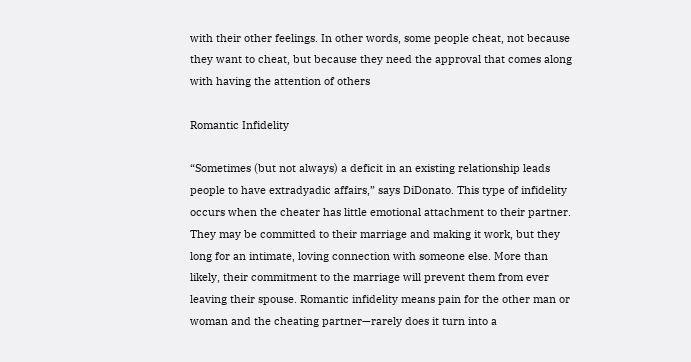with their other feelings. In other words, some people cheat, not because they want to cheat, but because they need the approval that comes along with having the attention of others

Romantic Infidelity

“Sometimes (but not always) a deficit in an existing relationship leads people to have extradyadic affairs,” says DiDonato. This type of infidelity occurs when the cheater has little emotional attachment to their partner. They may be committed to their marriage and making it work, but they long for an intimate, loving connection with someone else. More than likely, their commitment to the marriage will prevent them from ever leaving their spouse. Romantic infidelity means pain for the other man or woman and the cheating partner—rarely does it turn into a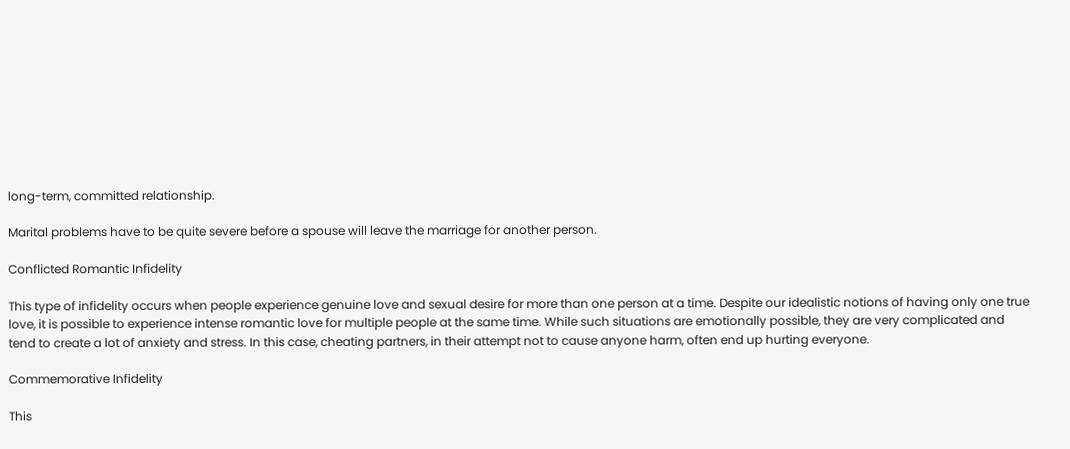long-term, committed relationship.

Marital problems have to be quite severe before a spouse will leave the marriage for another person.

Conflicted Romantic Infidelity

This type of infidelity occurs when people experience genuine love and sexual desire for more than one person at a time. Despite our idealistic notions of having only one true love, it is possible to experience intense romantic love for multiple people at the same time. While such situations are emotionally possible, they are very complicated and tend to create a lot of anxiety and stress. In this case, cheating partners, in their attempt not to cause anyone harm, often end up hurting everyone.

Commemorative Infidelity

This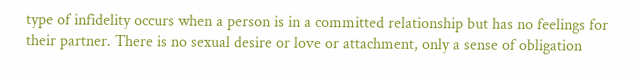type of infidelity occurs when a person is in a committed relationship but has no feelings for their partner. There is no sexual desire or love or attachment, only a sense of obligation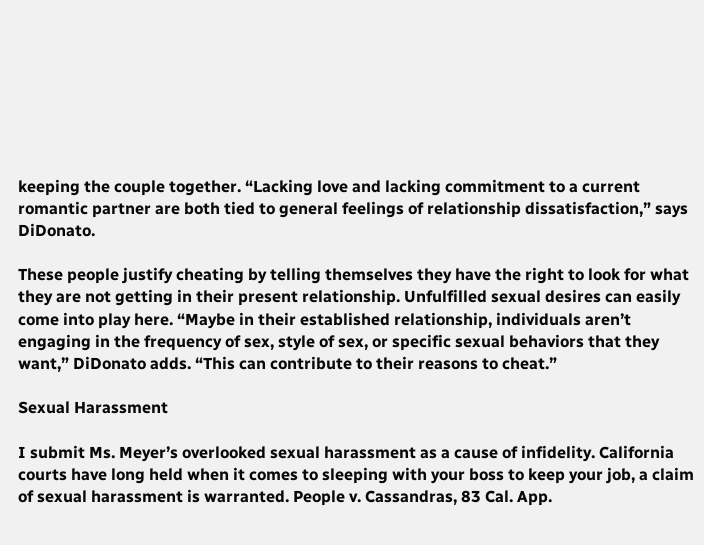keeping the couple together. “Lacking love and lacking commitment to a current romantic partner are both tied to general feelings of relationship dissatisfaction,” says DiDonato.

These people justify cheating by telling themselves they have the right to look for what they are not getting in their present relationship. Unfulfilled sexual desires can easily come into play here. “Maybe in their established relationship, individuals aren’t engaging in the frequency of sex, style of sex, or specific sexual behaviors that they want,” DiDonato adds. “This can contribute to their reasons to cheat.”

Sexual Harassment

I submit Ms. Meyer’s overlooked sexual harassment as a cause of infidelity. California courts have long held when it comes to sleeping with your boss to keep your job, a claim of sexual harassment is warranted. People v. Cassandras, 83 Cal. App.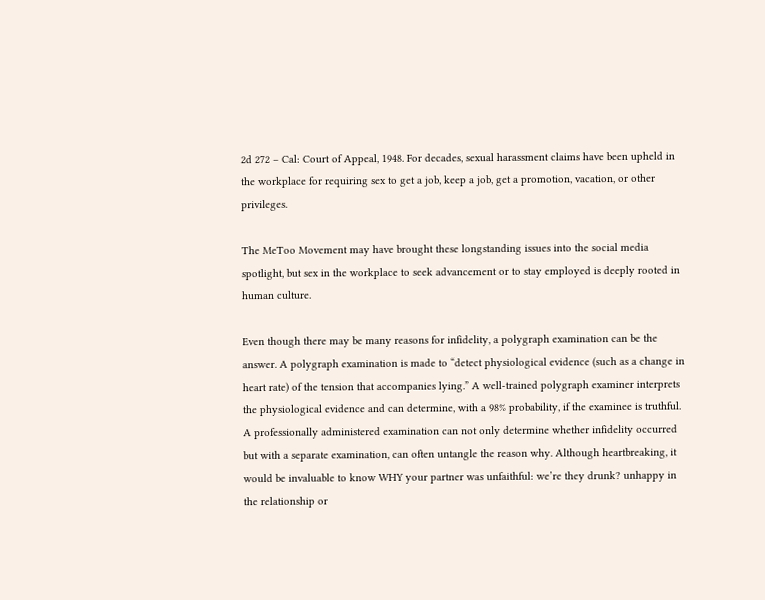2d 272 – Cal: Court of Appeal, 1948. For decades, sexual harassment claims have been upheld in the workplace for requiring sex to get a job, keep a job, get a promotion, vacation, or other privileges.

The MeToo Movement may have brought these longstanding issues into the social media spotlight, but sex in the workplace to seek advancement or to stay employed is deeply rooted in human culture.

Even though there may be many reasons for infidelity, a polygraph examination can be the answer. A polygraph examination is made to “detect physiological evidence (such as a change in heart rate) of the tension that accompanies lying.” A well-trained polygraph examiner interprets the physiological evidence and can determine, with a 98% probability, if the examinee is truthful. A professionally administered examination can not only determine whether infidelity occurred but with a separate examination, can often untangle the reason why. Although heartbreaking, it would be invaluable to know WHY your partner was unfaithful: we’re they drunk? unhappy in the relationship or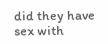did they have sex with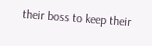their boss to keep their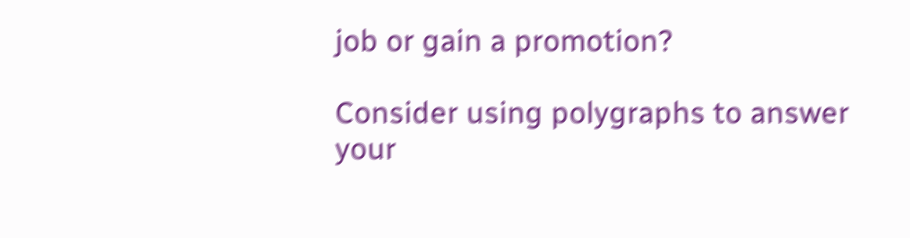job or gain a promotion?

Consider using polygraphs to answer your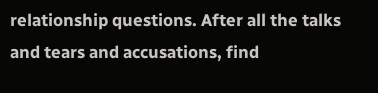relationship questions. After all the talks and tears and accusations, find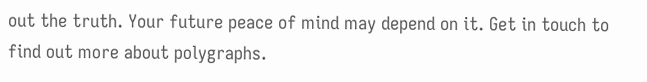out the truth. Your future peace of mind may depend on it. Get in touch to find out more about polygraphs.